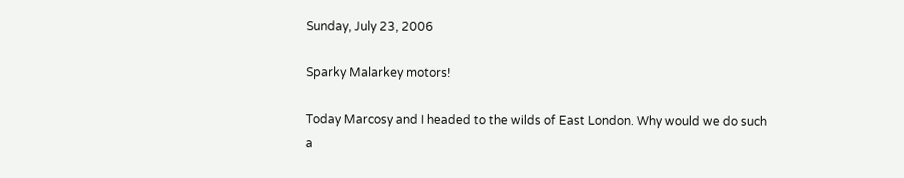Sunday, July 23, 2006

Sparky Malarkey motors!

Today Marcosy and I headed to the wilds of East London. Why would we do such a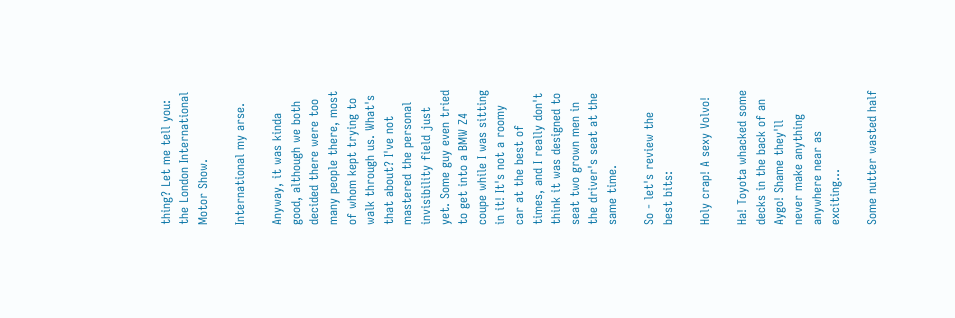thing? Let me tell you: the London International Motor Show.

International my arse.

Anyway, it was kinda good, although we both decided there were too many people there, most of whom kept trying to walk through us. What's that about? I've not mastered the personal invisibility field just yet. Some guy even tried to get into a BMW Z4 coupe while I was sitting in it! It's not a roomy car at the best of times, and I really don't think it was designed to seat two grown men in the driver's seat at the same time.

So - let's review the best bits:

Holy crap! A sexy Volvo!

Ha! Toyota whacked some decks in the back of an Aygo! Shame they'll never make anything anywhere near as exciting...

Some nutter wasted half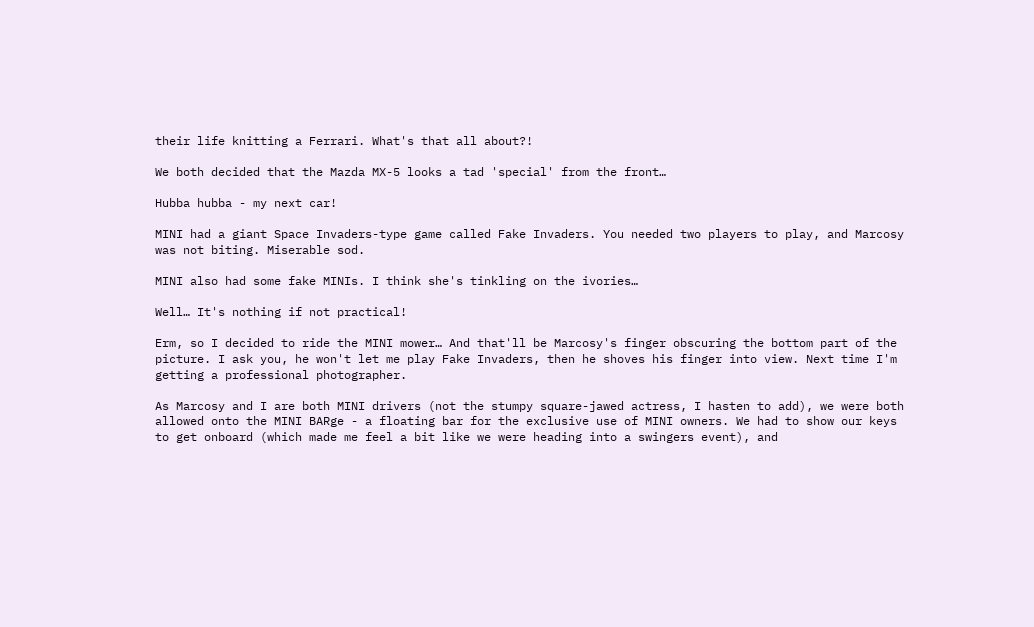their life knitting a Ferrari. What's that all about?!

We both decided that the Mazda MX-5 looks a tad 'special' from the front…

Hubba hubba - my next car!

MINI had a giant Space Invaders-type game called Fake Invaders. You needed two players to play, and Marcosy was not biting. Miserable sod.

MINI also had some fake MINIs. I think she's tinkling on the ivories…

Well… It's nothing if not practical!

Erm, so I decided to ride the MINI mower… And that'll be Marcosy's finger obscuring the bottom part of the picture. I ask you, he won't let me play Fake Invaders, then he shoves his finger into view. Next time I'm getting a professional photographer.

As Marcosy and I are both MINI drivers (not the stumpy square-jawed actress, I hasten to add), we were both allowed onto the MINI BARge - a floating bar for the exclusive use of MINI owners. We had to show our keys to get onboard (which made me feel a bit like we were heading into a swingers event), and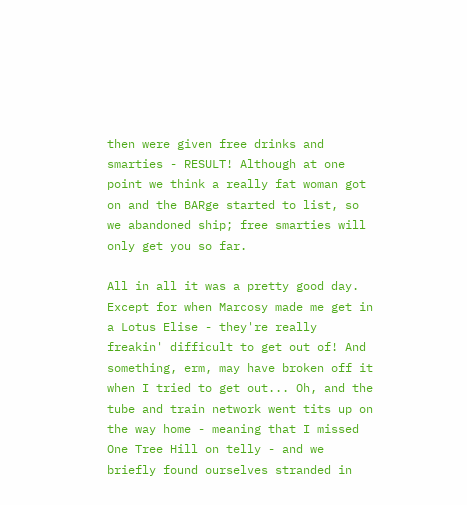then were given free drinks and smarties - RESULT! Although at one point we think a really fat woman got on and the BARge started to list, so we abandoned ship; free smarties will only get you so far.

All in all it was a pretty good day. Except for when Marcosy made me get in a Lotus Elise - they're really freakin' difficult to get out of! And something, erm, may have broken off it when I tried to get out... Oh, and the tube and train network went tits up on the way home - meaning that I missed One Tree Hill on telly - and we briefly found ourselves stranded in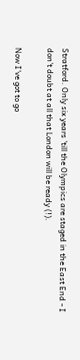Stratford. Only six years 'till the Olympics are staged in the East End - I don't doubt at all that London will be ready (!).

Now I've got to go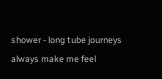shower - long tube journeys always make me feel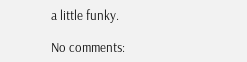a little funky.

No comments: